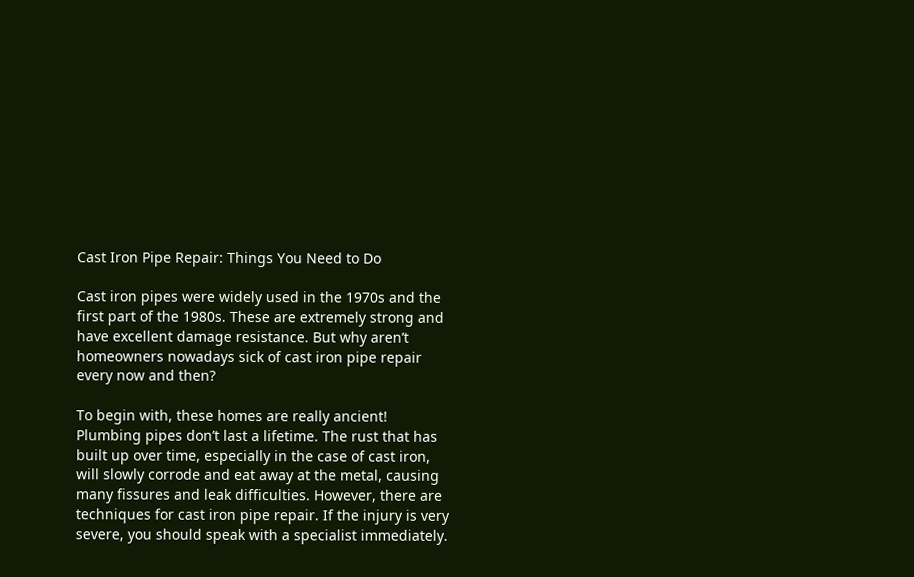Cast Iron Pipe Repair: Things You Need to Do

Cast iron pipes were widely used in the 1970s and the first part of the 1980s. These are extremely strong and have excellent damage resistance. But why aren’t homeowners nowadays sick of cast iron pipe repair every now and then?

To begin with, these homes are really ancient! Plumbing pipes don’t last a lifetime. The rust that has built up over time, especially in the case of cast iron, will slowly corrode and eat away at the metal, causing many fissures and leak difficulties. However, there are techniques for cast iron pipe repair. If the injury is very severe, you should speak with a specialist immediately.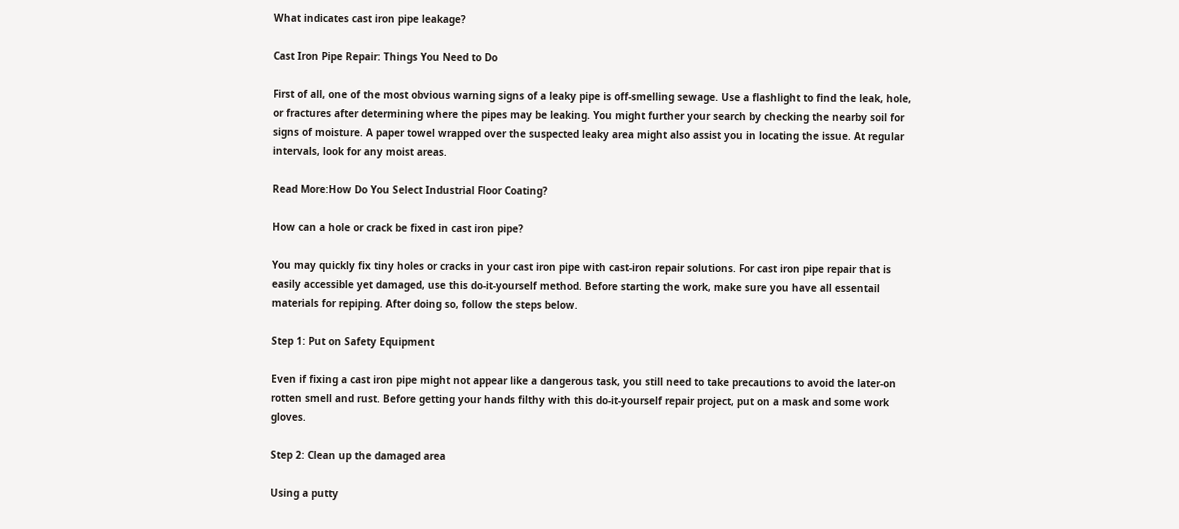What indicates cast iron pipe leakage?

Cast Iron Pipe Repair: Things You Need to Do

First of all, one of the most obvious warning signs of a leaky pipe is off-smelling sewage. Use a flashlight to find the leak, hole, or fractures after determining where the pipes may be leaking. You might further your search by checking the nearby soil for signs of moisture. A paper towel wrapped over the suspected leaky area might also assist you in locating the issue. At regular intervals, look for any moist areas.

Read More:How Do You Select Industrial Floor Coating?

How can a hole or crack be fixed in cast iron pipe?

You may quickly fix tiny holes or cracks in your cast iron pipe with cast-iron repair solutions. For cast iron pipe repair that is easily accessible yet damaged, use this do-it-yourself method. Before starting the work, make sure you have all essentail materials for repiping. After doing so, follow the steps below.

Step 1: Put on Safety Equipment

Even if fixing a cast iron pipe might not appear like a dangerous task, you still need to take precautions to avoid the later-on rotten smell and rust. Before getting your hands filthy with this do-it-yourself repair project, put on a mask and some work gloves.

Step 2: Clean up the damaged area

Using a putty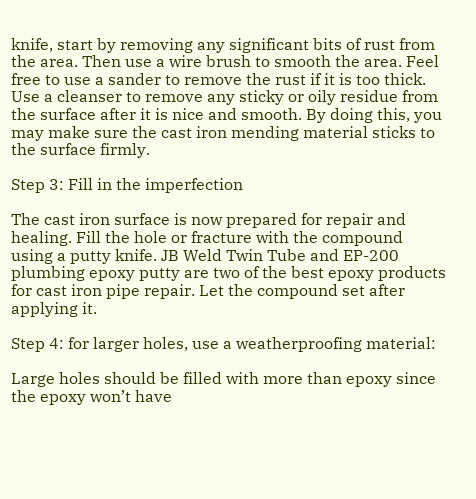knife, start by removing any significant bits of rust from the area. Then use a wire brush to smooth the area. Feel free to use a sander to remove the rust if it is too thick. Use a cleanser to remove any sticky or oily residue from the surface after it is nice and smooth. By doing this, you may make sure the cast iron mending material sticks to the surface firmly.

Step 3: Fill in the imperfection

The cast iron surface is now prepared for repair and healing. Fill the hole or fracture with the compound using a putty knife. JB Weld Twin Tube and EP-200 plumbing epoxy putty are two of the best epoxy products for cast iron pipe repair. Let the compound set after applying it.

Step 4: for larger holes, use a weatherproofing material:

Large holes should be filled with more than epoxy since the epoxy won’t have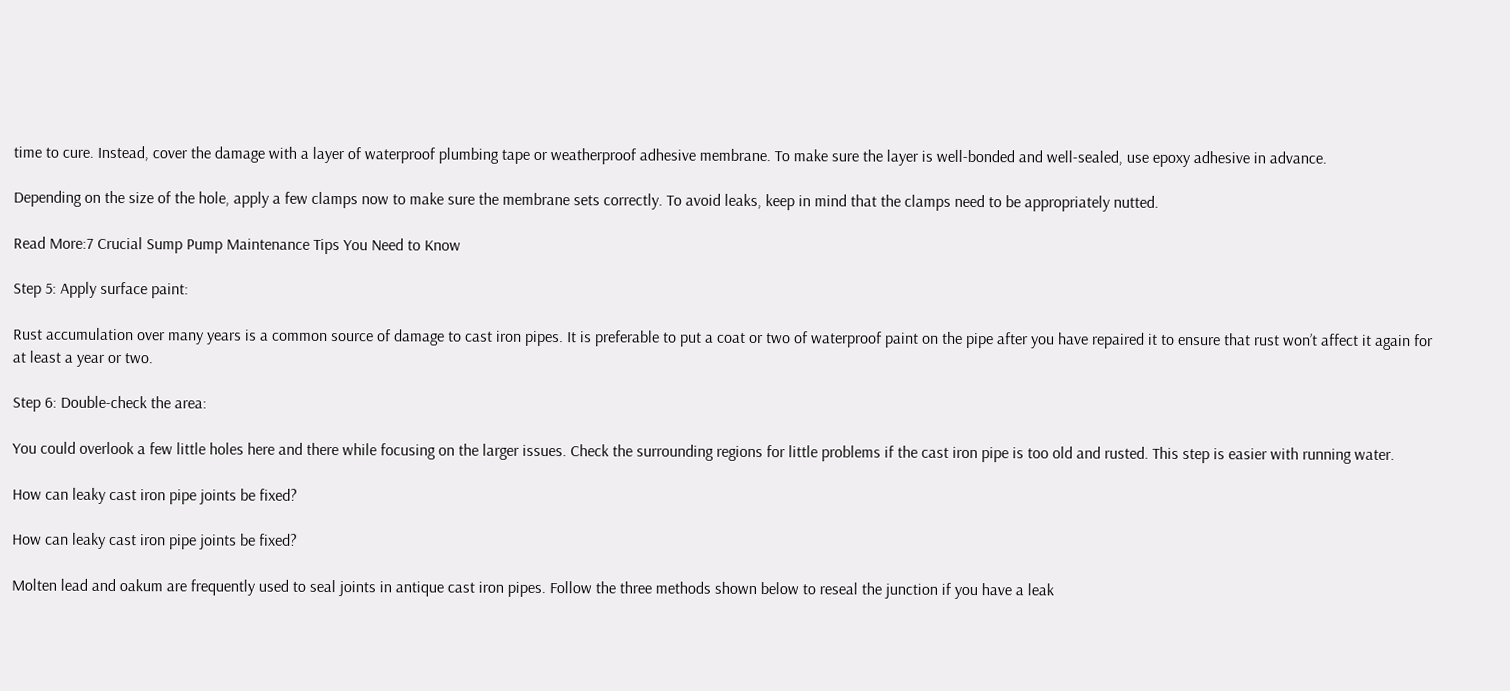time to cure. Instead, cover the damage with a layer of waterproof plumbing tape or weatherproof adhesive membrane. To make sure the layer is well-bonded and well-sealed, use epoxy adhesive in advance.

Depending on the size of the hole, apply a few clamps now to make sure the membrane sets correctly. To avoid leaks, keep in mind that the clamps need to be appropriately nutted.

Read More:7 Crucial Sump Pump Maintenance Tips You Need to Know

Step 5: Apply surface paint:

Rust accumulation over many years is a common source of damage to cast iron pipes. It is preferable to put a coat or two of waterproof paint on the pipe after you have repaired it to ensure that rust won’t affect it again for at least a year or two.

Step 6: Double-check the area:

You could overlook a few little holes here and there while focusing on the larger issues. Check the surrounding regions for little problems if the cast iron pipe is too old and rusted. This step is easier with running water.

How can leaky cast iron pipe joints be fixed?

How can leaky cast iron pipe joints be fixed?

Molten lead and oakum are frequently used to seal joints in antique cast iron pipes. Follow the three methods shown below to reseal the junction if you have a leak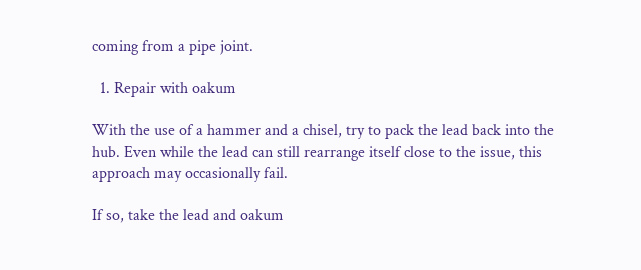coming from a pipe joint.

  1. Repair with oakum

With the use of a hammer and a chisel, try to pack the lead back into the hub. Even while the lead can still rearrange itself close to the issue, this approach may occasionally fail.

If so, take the lead and oakum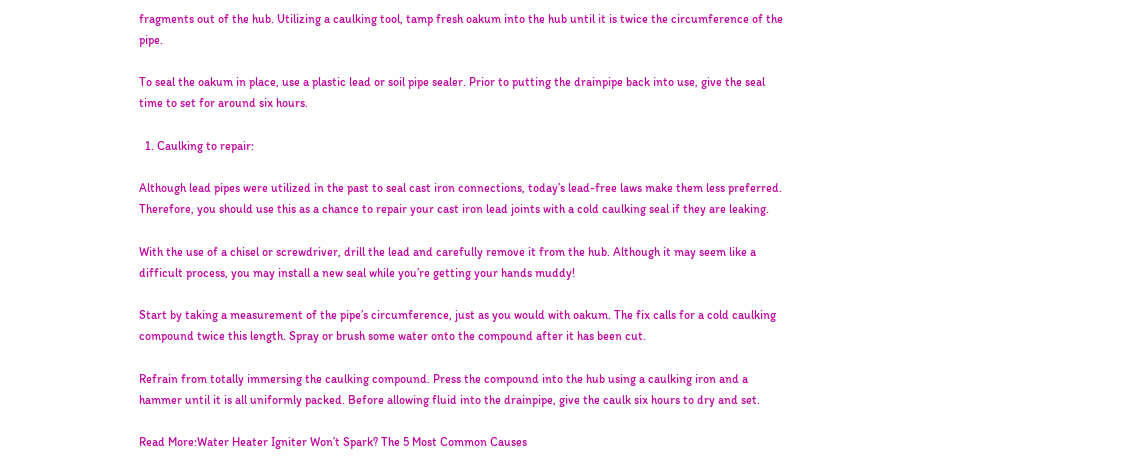fragments out of the hub. Utilizing a caulking tool, tamp fresh oakum into the hub until it is twice the circumference of the pipe.

To seal the oakum in place, use a plastic lead or soil pipe sealer. Prior to putting the drainpipe back into use, give the seal time to set for around six hours.

  1. Caulking to repair:

Although lead pipes were utilized in the past to seal cast iron connections, today’s lead-free laws make them less preferred. Therefore, you should use this as a chance to repair your cast iron lead joints with a cold caulking seal if they are leaking.

With the use of a chisel or screwdriver, drill the lead and carefully remove it from the hub. Although it may seem like a difficult process, you may install a new seal while you’re getting your hands muddy!

Start by taking a measurement of the pipe’s circumference, just as you would with oakum. The fix calls for a cold caulking compound twice this length. Spray or brush some water onto the compound after it has been cut.

Refrain from totally immersing the caulking compound. Press the compound into the hub using a caulking iron and a hammer until it is all uniformly packed. Before allowing fluid into the drainpipe, give the caulk six hours to dry and set.

Read More:Water Heater Igniter Won’t Spark? The 5 Most Common Causes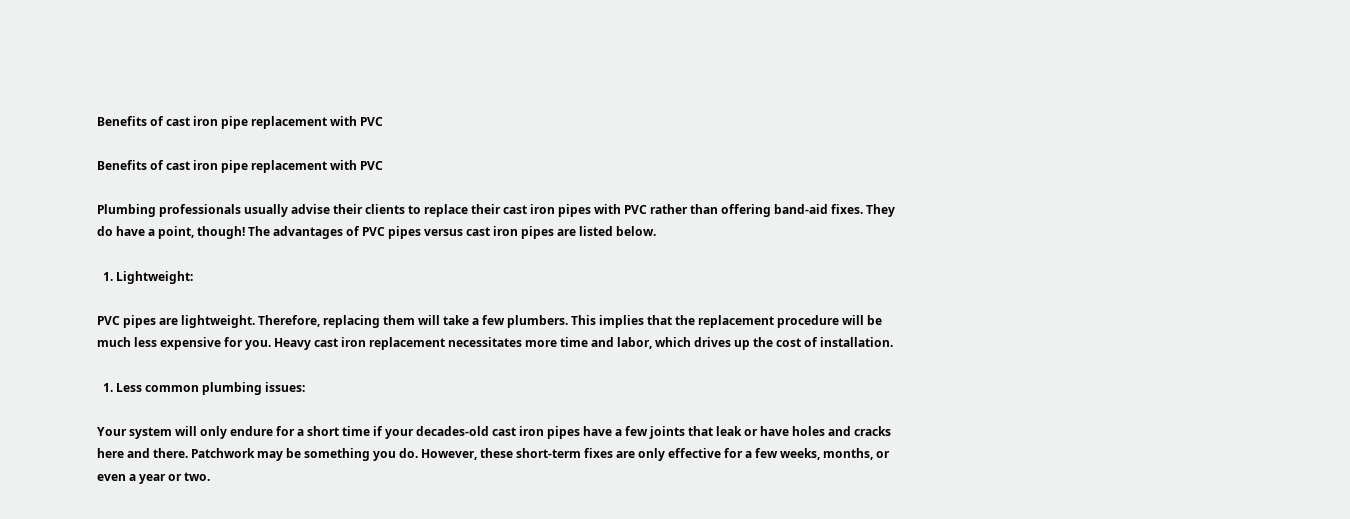Benefits of cast iron pipe replacement with PVC

Benefits of cast iron pipe replacement with PVC

Plumbing professionals usually advise their clients to replace their cast iron pipes with PVC rather than offering band-aid fixes. They do have a point, though! The advantages of PVC pipes versus cast iron pipes are listed below.

  1. Lightweight:

PVC pipes are lightweight. Therefore, replacing them will take a few plumbers. This implies that the replacement procedure will be much less expensive for you. Heavy cast iron replacement necessitates more time and labor, which drives up the cost of installation.

  1. Less common plumbing issues:

Your system will only endure for a short time if your decades-old cast iron pipes have a few joints that leak or have holes and cracks here and there. Patchwork may be something you do. However, these short-term fixes are only effective for a few weeks, months, or even a year or two.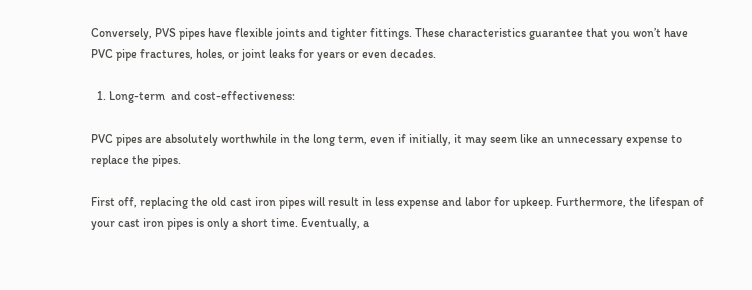Conversely, PVS pipes have flexible joints and tighter fittings. These characteristics guarantee that you won’t have PVC pipe fractures, holes, or joint leaks for years or even decades.

  1. Long-term  and cost-effectiveness:

PVC pipes are absolutely worthwhile in the long term, even if initially, it may seem like an unnecessary expense to replace the pipes.

First off, replacing the old cast iron pipes will result in less expense and labor for upkeep. Furthermore, the lifespan of your cast iron pipes is only a short time. Eventually, a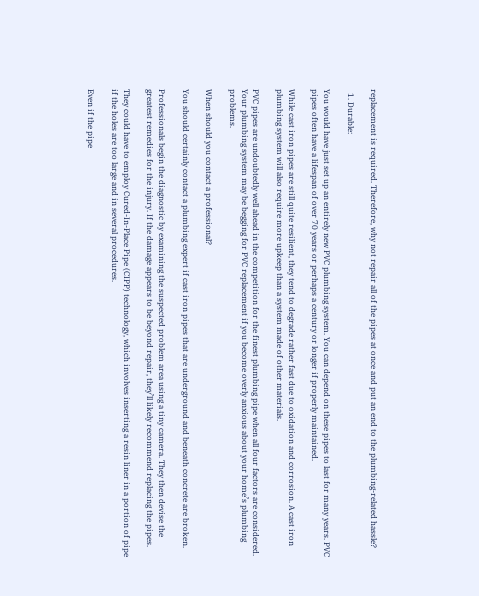replacement is required. Therefore, why not repair all of the pipes at once and put an end to the plumbing-related hassle?

  1. Durable:

You would have just set up an entirely new PVC plumbing system. You can depend on these pipes to last for many years. PVC pipes often have a lifespan of over 70 years or perhaps a century or longer if properly maintained.

While cast iron pipes are still quite resilient, they tend to degrade rather fast due to oxidation and corrosion. A cast iron plumbing system will also require more upkeep than a system made of other materials.

PVC pipes are undoubtedly well ahead in the competition for the finest plumbing pipe when all four factors are considered. Your plumbing system may be begging for PVC replacement if you become overly anxious about your home’s plumbing problems.

When should you contact a professional?

You should certainly contact a plumbing expert if cast iron pipes that are underground and beneath concrete are broken.

Professionals begin the diagnostic by examining the suspected problem area using a tiny camera. They then devise the greatest remedies for the injury. If the damage appears to be beyond repair, they’ll likely recommend replacing the pipes.

They could have to employ Cured-In-Place Pipe (CIPP) technology, which involves inserting a resin liner in a portion of pipe if the holes are too large and in several procedures.

Even if the pipe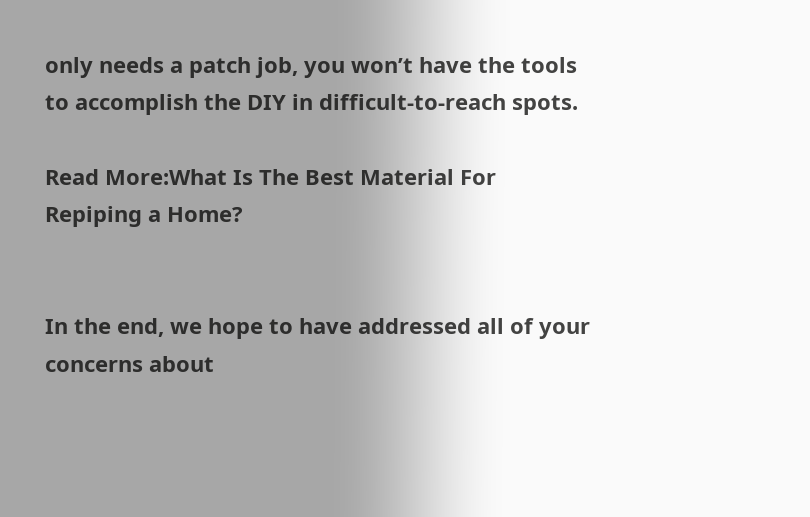only needs a patch job, you won’t have the tools to accomplish the DIY in difficult-to-reach spots.

Read More:What Is The Best Material For Repiping a Home?


In the end, we hope to have addressed all of your concerns about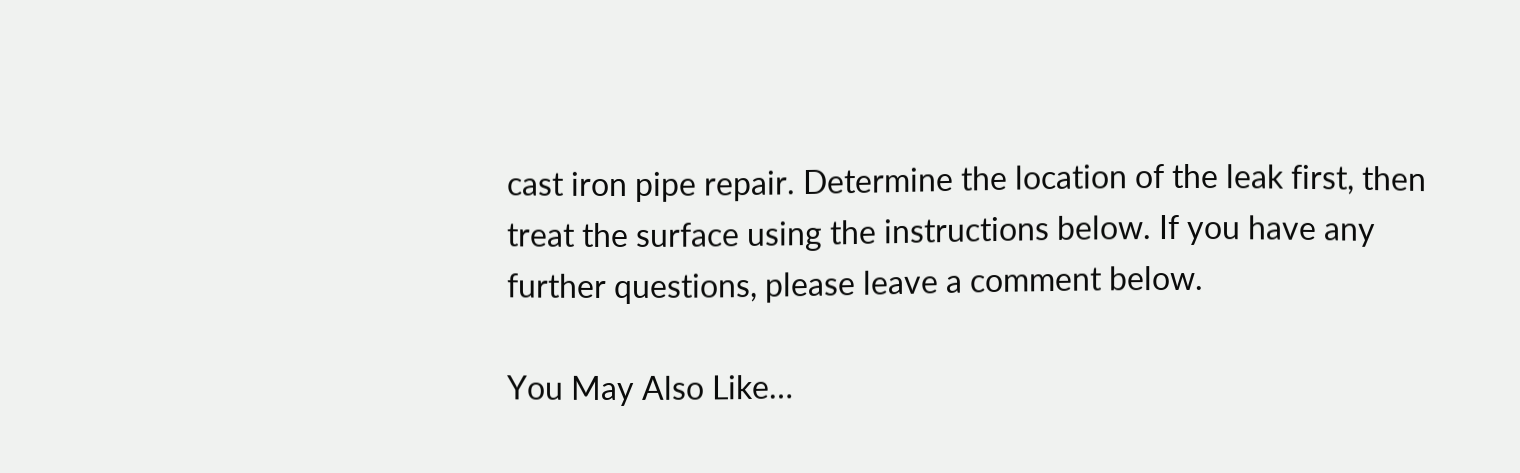cast iron pipe repair. Determine the location of the leak first, then treat the surface using the instructions below. If you have any further questions, please leave a comment below.

You May Also Like…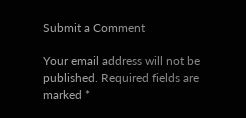Submit a Comment

Your email address will not be published. Required fields are marked *